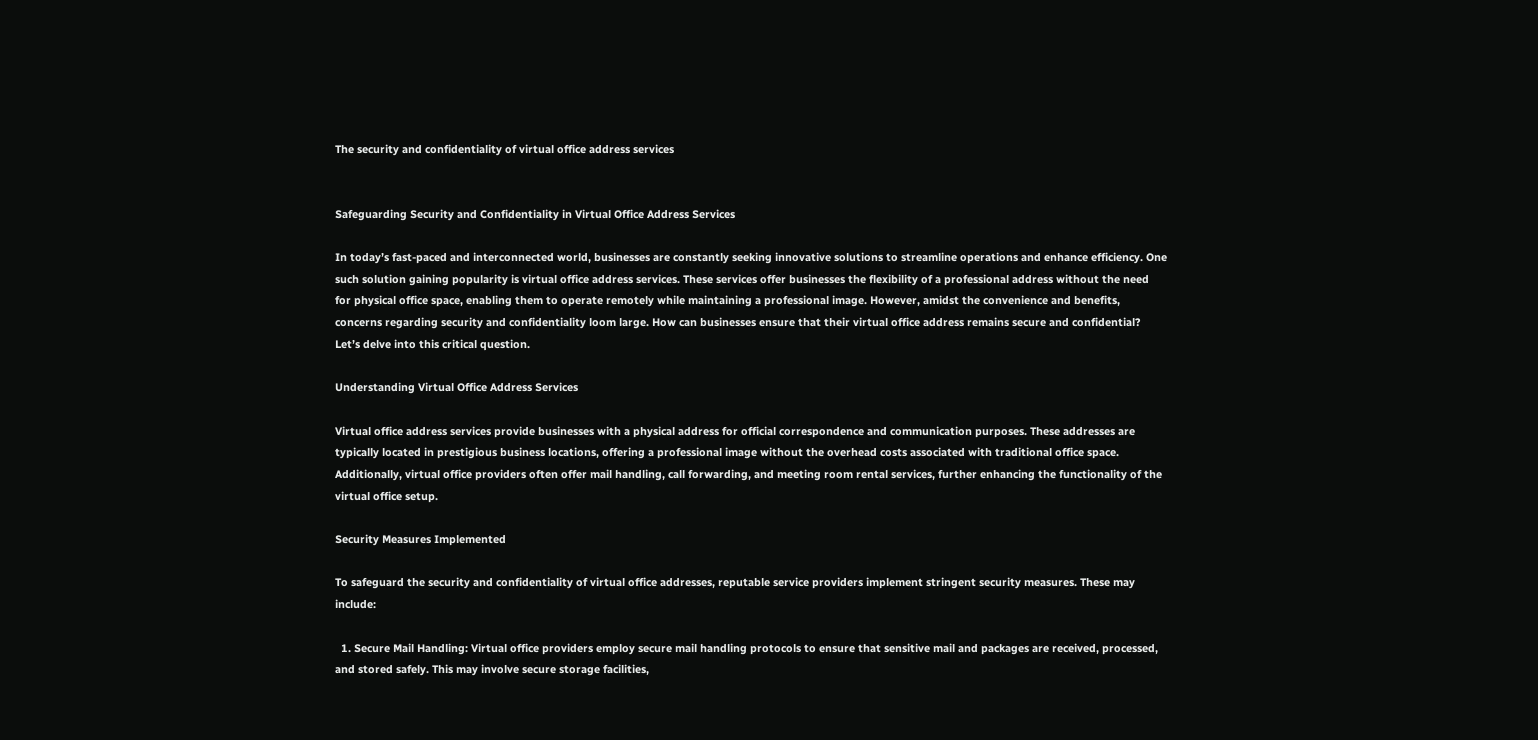The security and confidentiality of virtual office address services


Safeguarding Security and Confidentiality in Virtual Office Address Services

In today’s fast-paced and interconnected world, businesses are constantly seeking innovative solutions to streamline operations and enhance efficiency. One such solution gaining popularity is virtual office address services. These services offer businesses the flexibility of a professional address without the need for physical office space, enabling them to operate remotely while maintaining a professional image. However, amidst the convenience and benefits, concerns regarding security and confidentiality loom large. How can businesses ensure that their virtual office address remains secure and confidential? Let’s delve into this critical question.

Understanding Virtual Office Address Services

Virtual office address services provide businesses with a physical address for official correspondence and communication purposes. These addresses are typically located in prestigious business locations, offering a professional image without the overhead costs associated with traditional office space. Additionally, virtual office providers often offer mail handling, call forwarding, and meeting room rental services, further enhancing the functionality of the virtual office setup.

Security Measures Implemented

To safeguard the security and confidentiality of virtual office addresses, reputable service providers implement stringent security measures. These may include:

  1. Secure Mail Handling: Virtual office providers employ secure mail handling protocols to ensure that sensitive mail and packages are received, processed, and stored safely. This may involve secure storage facilities,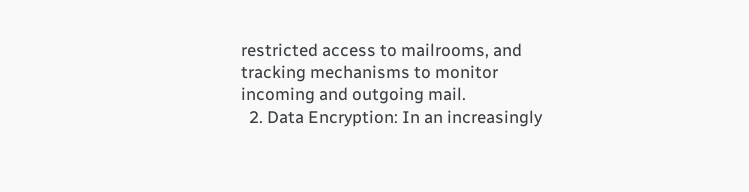restricted access to mailrooms, and tracking mechanisms to monitor incoming and outgoing mail.
  2. Data Encryption: In an increasingly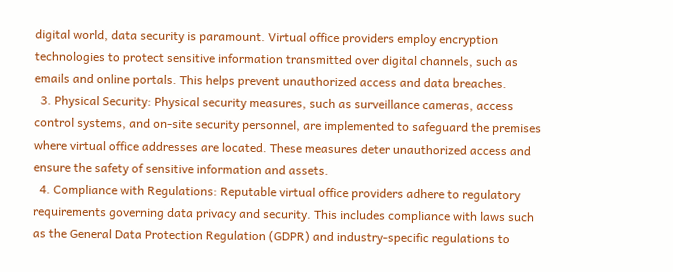digital world, data security is paramount. Virtual office providers employ encryption technologies to protect sensitive information transmitted over digital channels, such as emails and online portals. This helps prevent unauthorized access and data breaches.
  3. Physical Security: Physical security measures, such as surveillance cameras, access control systems, and on-site security personnel, are implemented to safeguard the premises where virtual office addresses are located. These measures deter unauthorized access and ensure the safety of sensitive information and assets.
  4. Compliance with Regulations: Reputable virtual office providers adhere to regulatory requirements governing data privacy and security. This includes compliance with laws such as the General Data Protection Regulation (GDPR) and industry-specific regulations to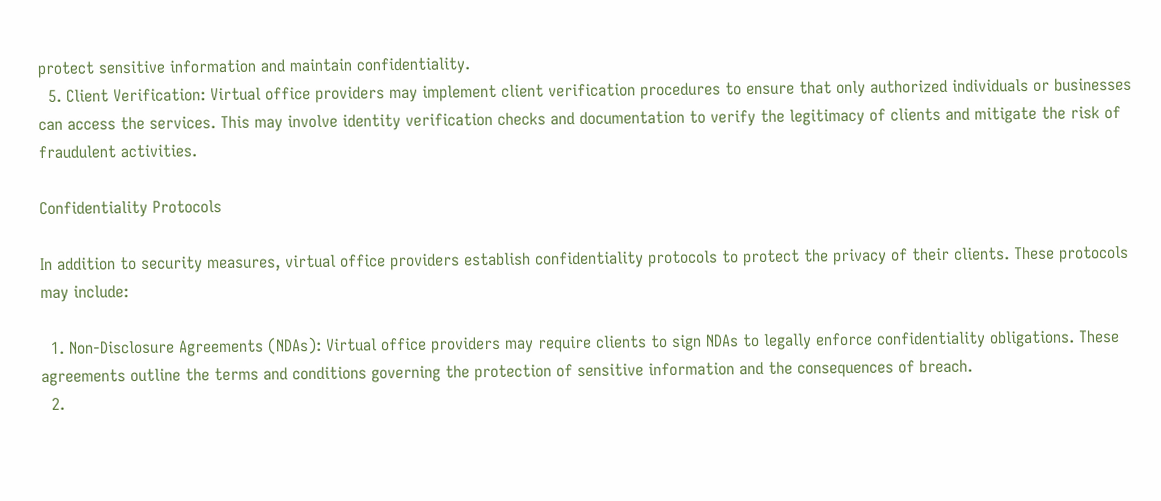protect sensitive information and maintain confidentiality.
  5. Client Verification: Virtual office providers may implement client verification procedures to ensure that only authorized individuals or businesses can access the services. This may involve identity verification checks and documentation to verify the legitimacy of clients and mitigate the risk of fraudulent activities.

Confidentiality Protocols

In addition to security measures, virtual office providers establish confidentiality protocols to protect the privacy of their clients. These protocols may include:

  1. Non-Disclosure Agreements (NDAs): Virtual office providers may require clients to sign NDAs to legally enforce confidentiality obligations. These agreements outline the terms and conditions governing the protection of sensitive information and the consequences of breach.
  2.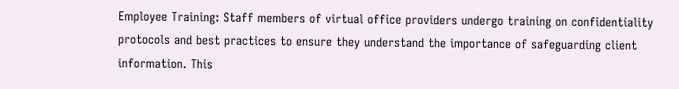Employee Training: Staff members of virtual office providers undergo training on confidentiality protocols and best practices to ensure they understand the importance of safeguarding client information. This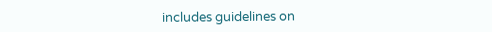includes guidelines on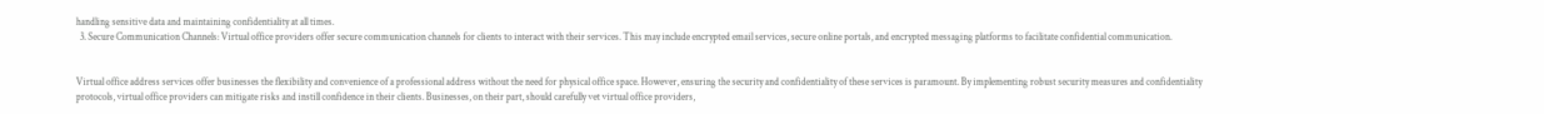handling sensitive data and maintaining confidentiality at all times.
  3. Secure Communication Channels: Virtual office providers offer secure communication channels for clients to interact with their services. This may include encrypted email services, secure online portals, and encrypted messaging platforms to facilitate confidential communication.


Virtual office address services offer businesses the flexibility and convenience of a professional address without the need for physical office space. However, ensuring the security and confidentiality of these services is paramount. By implementing robust security measures and confidentiality protocols, virtual office providers can mitigate risks and instill confidence in their clients. Businesses, on their part, should carefully vet virtual office providers,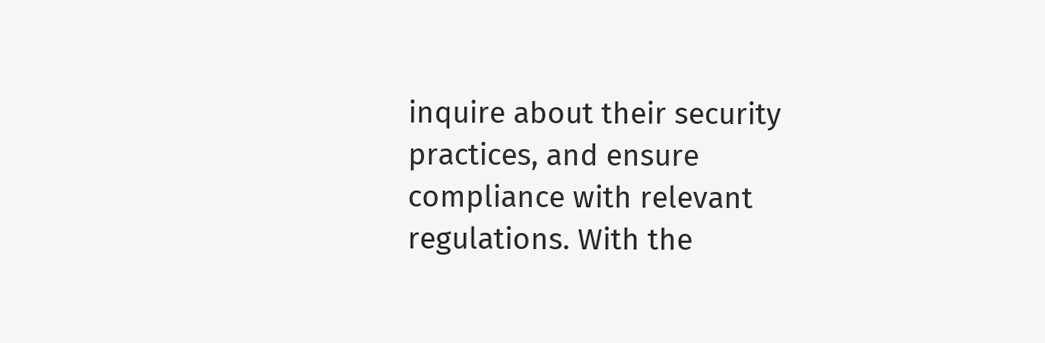inquire about their security practices, and ensure compliance with relevant regulations. With the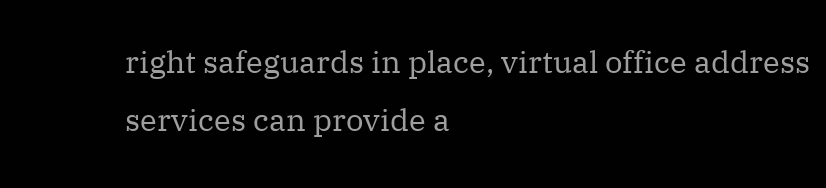right safeguards in place, virtual office address services can provide a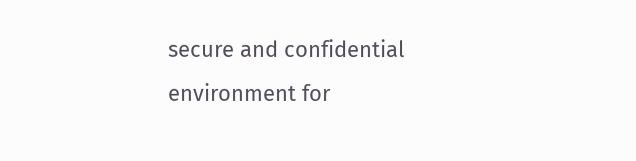secure and confidential environment for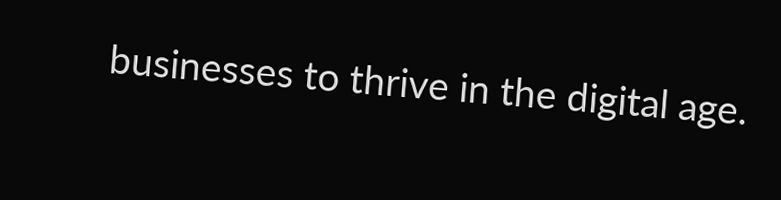businesses to thrive in the digital age.